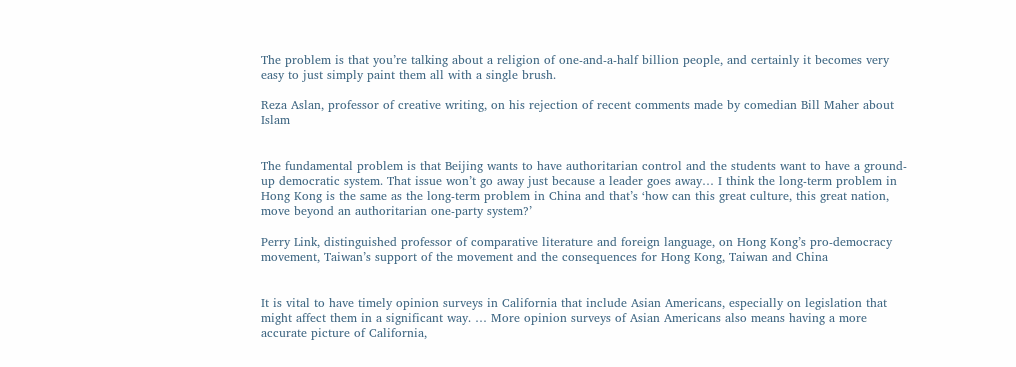The problem is that you’re talking about a religion of one-and-a-half billion people, and certainly it becomes very easy to just simply paint them all with a single brush.

Reza Aslan, professor of creative writing, on his rejection of recent comments made by comedian Bill Maher about Islam


The fundamental problem is that Beijing wants to have authoritarian control and the students want to have a ground-up democratic system. That issue won’t go away just because a leader goes away… I think the long-term problem in Hong Kong is the same as the long-term problem in China and that’s ‘how can this great culture, this great nation, move beyond an authoritarian one-party system?’

Perry Link, distinguished professor of comparative literature and foreign language, on Hong Kong’s pro-democracy movement, Taiwan’s support of the movement and the consequences for Hong Kong, Taiwan and China


It is vital to have timely opinion surveys in California that include Asian Americans, especially on legislation that might affect them in a significant way. … More opinion surveys of Asian Americans also means having a more accurate picture of California,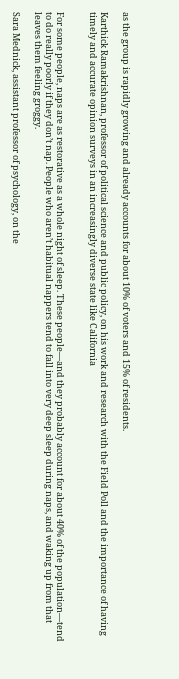as the group is rapidly growing and already accounts for about 10% of voters and 15% of residents.

Karthick Ramakrishnan, professor of political science and public policy, on his work and research with the Field Poll and the importance of having timely and accurate opinion surveys in an increasingly diverse state like California


For some people, naps are as restorative as a whole night of sleep. These people—and they probably account for about 40% of the population—tend to do really poorly if they don’t nap. People who aren’t habitual nappers tend to fall into very deep sleep during naps, and waking up from that leaves them feeling groggy.

Sara Mednick, assistant professor of psychology, on the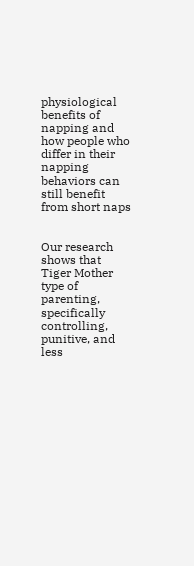physiological benefits of napping and how people who differ in their napping behaviors can still benefit from short naps


Our research shows that Tiger Mother type of parenting, specifically controlling, punitive, and less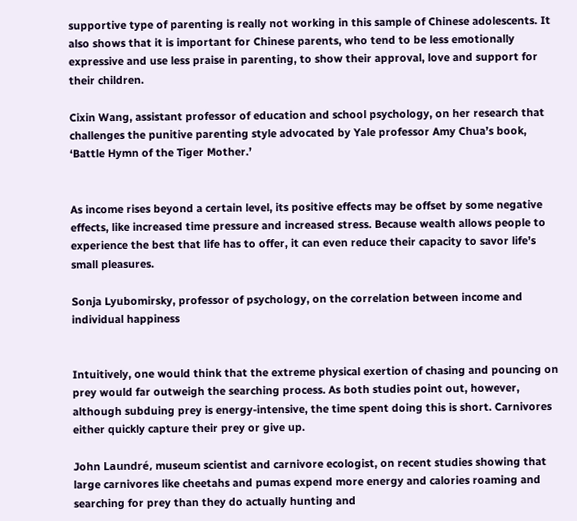supportive type of parenting is really not working in this sample of Chinese adolescents. It also shows that it is important for Chinese parents, who tend to be less emotionally expressive and use less praise in parenting, to show their approval, love and support for their children.

Cixin Wang, assistant professor of education and school psychology, on her research that challenges the punitive parenting style advocated by Yale professor Amy Chua’s book, ‘Battle Hymn of the Tiger Mother.’


As income rises beyond a certain level, its positive effects may be offset by some negative effects, like increased time pressure and increased stress. Because wealth allows people to experience the best that life has to offer, it can even reduce their capacity to savor life’s small pleasures.

Sonja Lyubomirsky, professor of psychology, on the correlation between income and individual happiness


Intuitively, one would think that the extreme physical exertion of chasing and pouncing on prey would far outweigh the searching process. As both studies point out, however, although subduing prey is energy-intensive, the time spent doing this is short. Carnivores either quickly capture their prey or give up.

John Laundré, museum scientist and carnivore ecologist, on recent studies showing that large carnivores like cheetahs and pumas expend more energy and calories roaming and searching for prey than they do actually hunting and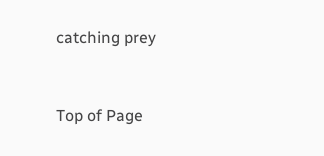catching prey


Top of Page